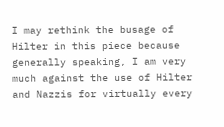I may rethink the busage of Hilter in this piece because generally speaking, I am very much against the use of Hilter and Nazzis for virtually every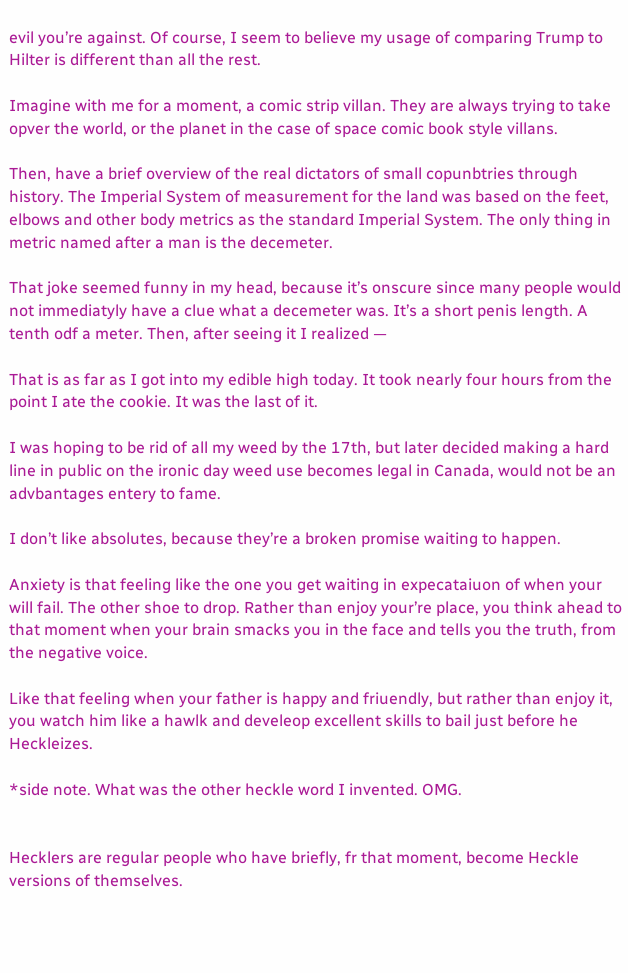evil you’re against. Of course, I seem to believe my usage of comparing Trump to Hilter is different than all the rest.

Imagine with me for a moment, a comic strip villan. They are always trying to take opver the world, or the planet in the case of space comic book style villans.

Then, have a brief overview of the real dictators of small copunbtries through history. The Imperial System of measurement for the land was based on the feet, elbows and other body metrics as the standard Imperial System. The only thing in metric named after a man is the decemeter.

That joke seemed funny in my head, because it’s onscure since many people would not immediatyly have a clue what a decemeter was. It’s a short penis length. A tenth odf a meter. Then, after seeing it I realized —

That is as far as I got into my edible high today. It took nearly four hours from the point I ate the cookie. It was the last of it.

I was hoping to be rid of all my weed by the 17th, but later decided making a hard line in public on the ironic day weed use becomes legal in Canada, would not be an advbantages entery to fame.

I don’t like absolutes, because they’re a broken promise waiting to happen.

Anxiety is that feeling like the one you get waiting in expecataiuon of when your will fail. The other shoe to drop. Rather than enjoy your’re place, you think ahead to that moment when your brain smacks you in the face and tells you the truth, from the negative voice.

Like that feeling when your father is happy and friuendly, but rather than enjoy it, you watch him like a hawlk and develeop excellent skills to bail just before he Heckleizes.

*side note. What was the other heckle word I invented. OMG.


Hecklers are regular people who have briefly, fr that moment, become Heckle versions of themselves.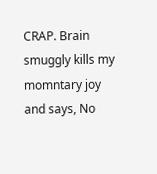CRAP. Brain smuggly kills my momntary joy and says, No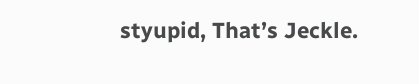styupid, That’s Jeckle.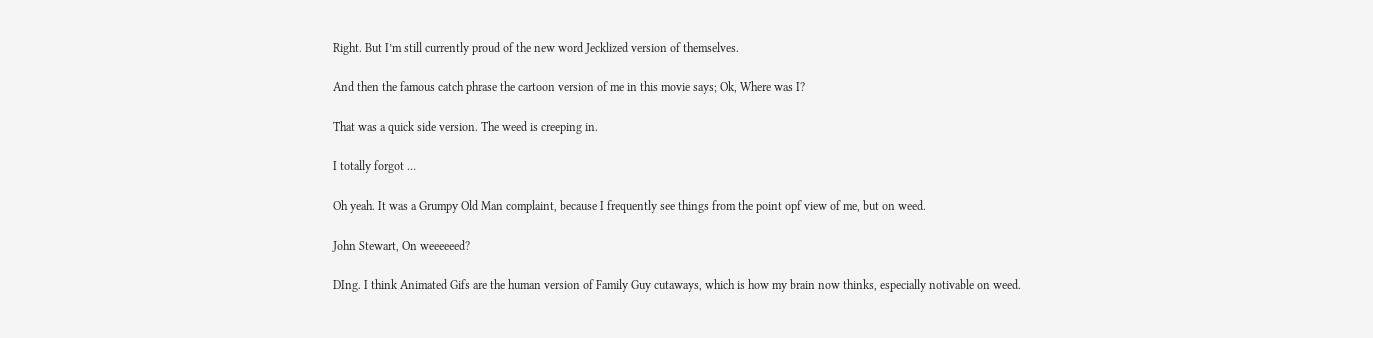Right. But I’m still currently proud of the new word Jecklized version of themselves.

And then the famous catch phrase the cartoon version of me in this movie says; Ok, Where was I?

That was a quick side version. The weed is creeping in.

I totally forgot …

Oh yeah. It was a Grumpy Old Man complaint, because I frequently see things from the point opf view of me, but on weed.

John Stewart, On weeeeeed?

DIng. I think Animated Gifs are the human version of Family Guy cutaways, which is how my brain now thinks, especially notivable on weed.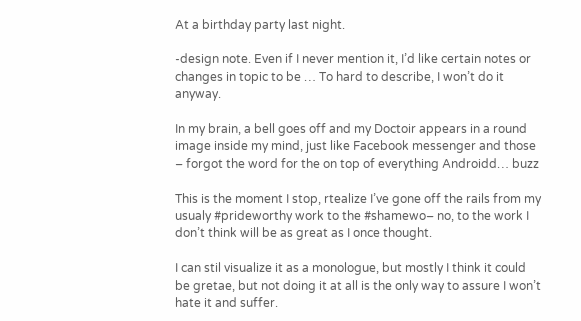At a birthday party last night.

-design note. Even if I never mention it, I’d like certain notes or changes in topic to be … To hard to describe, I won’t do it anyway.

In my brain, a bell goes off and my Doctoir appears in a round image inside my mind, just like Facebook messenger and those  – forgot the word for the on top of everything Androidd… buzz

This is the moment I stop, rtealize I’ve gone off the rails from my usualy #prideworthy work to the #shamewo– no, to the work I don’t think will be as great as I once thought.

I can stil visualize it as a monologue, but mostly I think it could be gretae, but not doing it at all is the only way to assure I won’t hate it and suffer.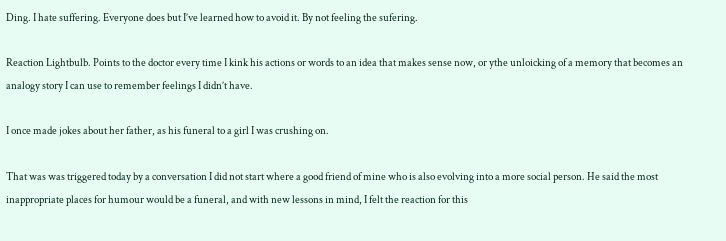Ding. I hate suffering. Everyone does but I’ve learned how to avoid it. By not feeling the sufering.

Reaction Lightbulb. Points to the doctor every time I kink his actions or words to an idea that makes sense now, or ythe unloicking of a memory that becomes an analogy story I can use to remember feelings I didn’t have.

I once made jokes about her father, as his funeral to a girl I was crushing on.

That was was triggered today by a conversation I did not start where a good friend of mine who is also evolving into a more social person. He said the most inappropriate places for humour would be a funeral, and with new lessons in mind, I felt the reaction for this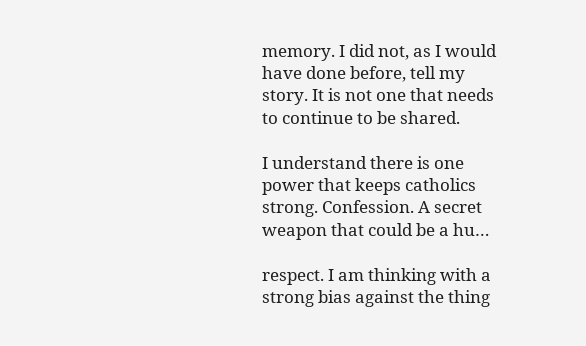memory. I did not, as I would have done before, tell my story. It is not one that needs to continue to be shared.

I understand there is one power that keeps catholics strong. Confession. A secret weapon that could be a hu…

respect. I am thinking with a strong bias against the thing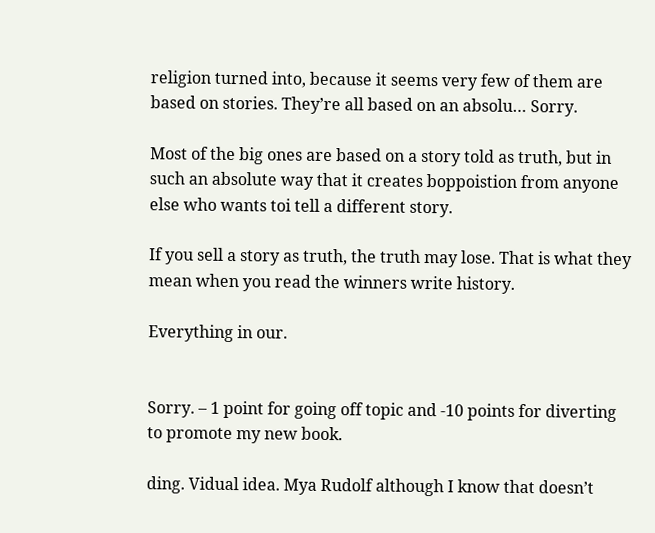religion turned into, because it seems very few of them are based on stories. They’re all based on an absolu… Sorry.

Most of the big ones are based on a story told as truth, but in such an absolute way that it creates boppoistion from anyone else who wants toi tell a different story.

If you sell a story as truth, the truth may lose. That is what they mean when you read the winners write history.

Everything in our.


Sorry. – 1 point for going off topic and -10 points for diverting to promote my new book.

ding. Vidual idea. Mya Rudolf although I know that doesn’t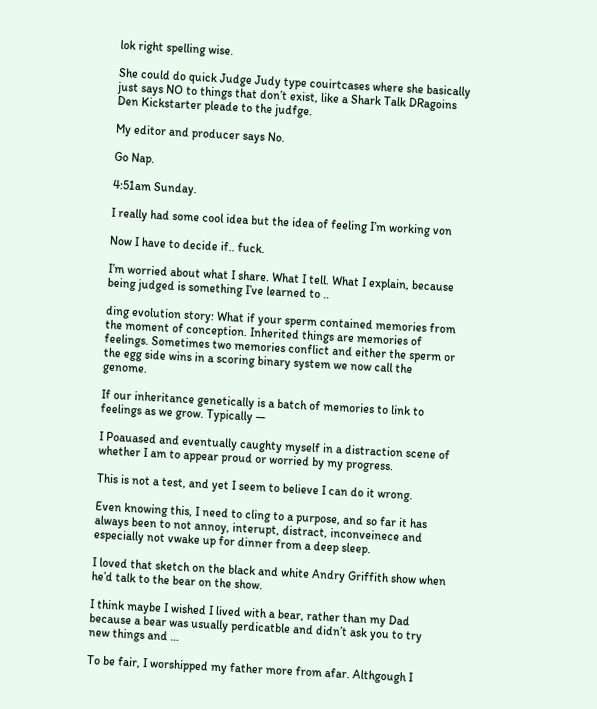lok right spelling wise.

She could do quick Judge Judy type couirtcases where she basically just says NO to things that don’t exist, like a Shark Talk DRagoins Den Kickstarter pleade to the judfge.

My editor and producer says No.

Go Nap.

4:51am Sunday.

I really had some cool idea but the idea of feeling I’m working von

Now I have to decide if.. fuck.

I’m worried about what I share. What I tell. What I explain, because being judged is something I’ve learned to ..

ding evolution story: What if your sperm contained memories from the moment of conception. Inherited things are memories of feelings. Sometimes two memories conflict and either the sperm or the egg side wins in a scoring binary system we now call the genome.

If our inheritance genetically is a batch of memories to link to feelings as we grow. Typically —

I Poauased and eventually caughty myself in a distraction scene of whether I am to appear proud or worried by my progress.

This is not a test, and yet I seem to believe I can do it wrong.

Even knowing this, I need to cling to a purpose, and so far it has always been to not annoy, interupt, distract, inconveinece and especially not vwake up for dinner from a deep sleep.

I loved that sketch on the black and white Andry Griffith show when he’d talk to the bear on the show.

I think maybe I wished I lived with a bear, rather than my Dad because a bear was usually perdicatble and didn’t ask you to try new things and …

To be fair, I worshipped my father more from afar. Althgough I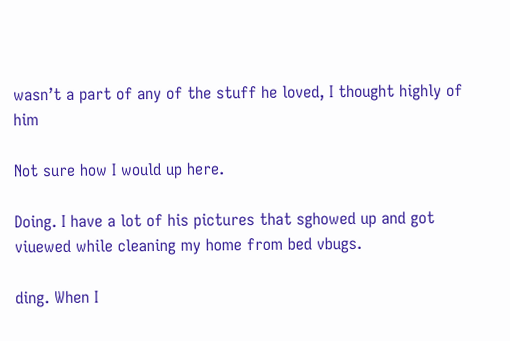wasn’t a part of any of the stuff he loved, I thought highly of him

Not sure how I would up here.

Doing. I have a lot of his pictures that sghowed up and got viuewed while cleaning my home from bed vbugs.

ding. When I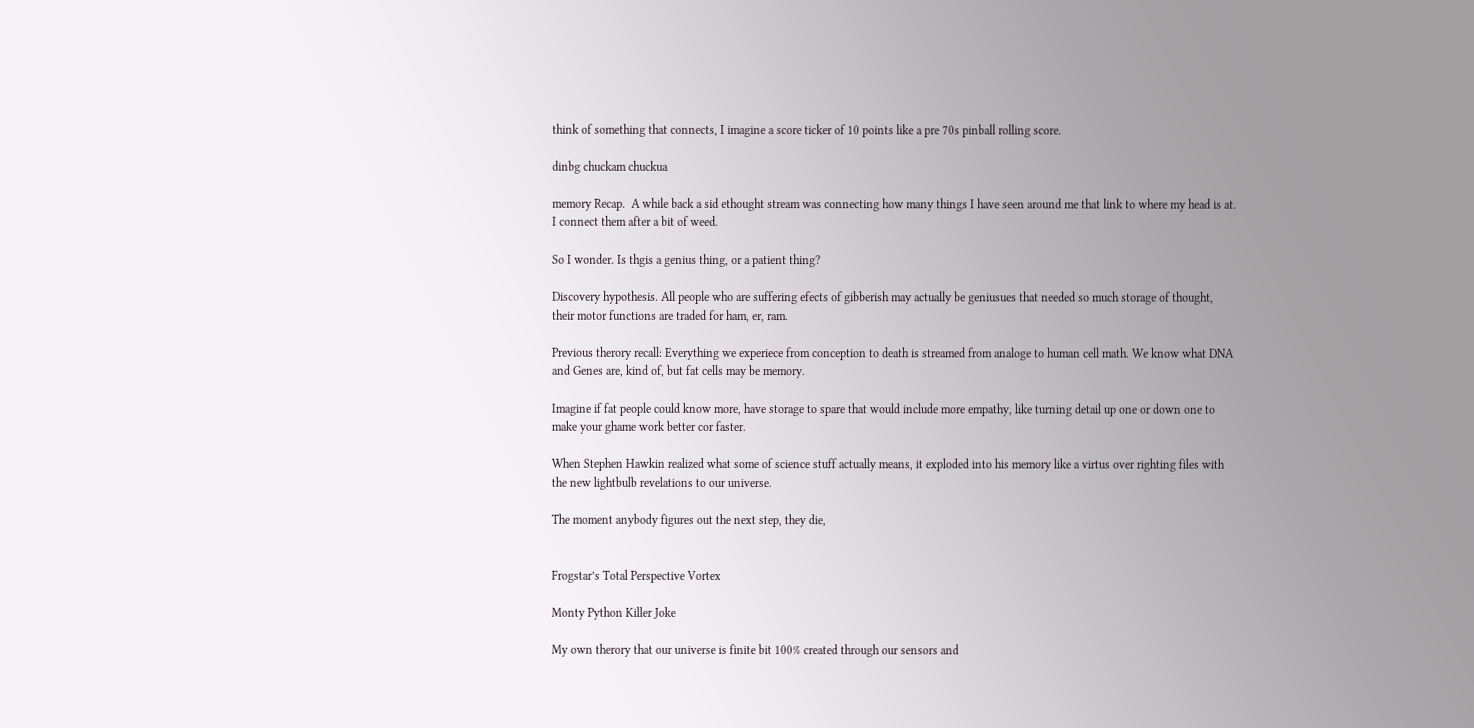think of something that connects, I imagine a score ticker of 10 points like a pre 70s pinball rolling score.

dinbg chuckam chuckua

memory Recap.  A while back a sid ethought stream was connecting how many things I have seen around me that link to where my head is at. I connect them after a bit of weed.

So I wonder. Is thgis a genius thing, or a patient thing?

Discovery hypothesis. All people who are suffering efects of gibberish may actually be geniusues that needed so much storage of thought, their motor functions are traded for ham, er, ram.

Previous therory recall: Everything we experiece from conception to death is streamed from analoge to human cell math. We know what DNA and Genes are, kind of, but fat cells may be memory.

Imagine if fat people could know more, have storage to spare that would include more empathy, like turning detail up one or down one to make your ghame work better cor faster.

When Stephen Hawkin realized what some of science stuff actually means, it exploded into his memory like a virtus over righting files with the new lightbulb revelations to our universe.

The moment anybody figures out the next step, they die,


Frogstar’s Total Perspective Vortex

Monty Python Killer Joke

My own therory that our universe is finite bit 100% created through our sensors and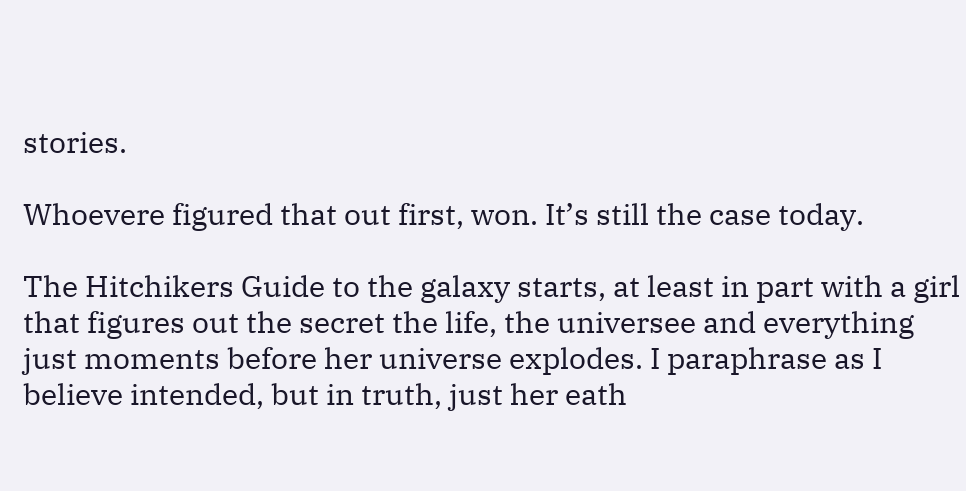stories.

Whoevere figured that out first, won. It’s still the case today.

The Hitchikers Guide to the galaxy starts, at least in part with a girl that figures out the secret the life, the universee and everything just moments before her universe explodes. I paraphrase as I believe intended, but in truth, just her eath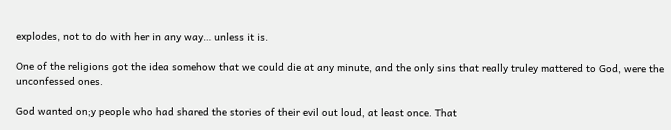explodes, not to do with her in any way… unless it is.

One of the religions got the idea somehow that we could die at any minute, and the only sins that really truley mattered to God, were the unconfessed ones.

God wanted on;y people who had shared the stories of their evil out loud, at least once. That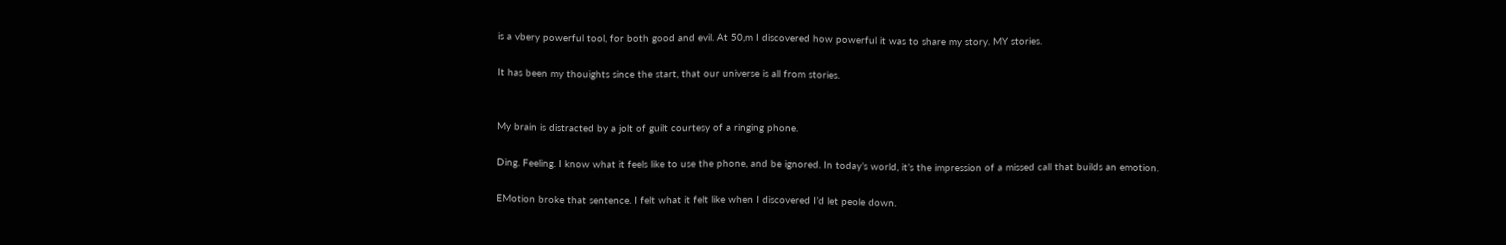is a vbery powerful tool, for both good and evil. At 50,m I discovered how powerful it was to share my story. MY stories.

It has been my thouights since the start, that our universe is all from stories.


My brain is distracted by a jolt of guilt courtesy of a ringing phone.

Ding. Feeling. I know what it feels like to use the phone, and be ignored. In today’s world, it’s the impression of a missed call that builds an emotion.

EMotion broke that sentence. I felt what it felt like when I discovered I’d let peole down.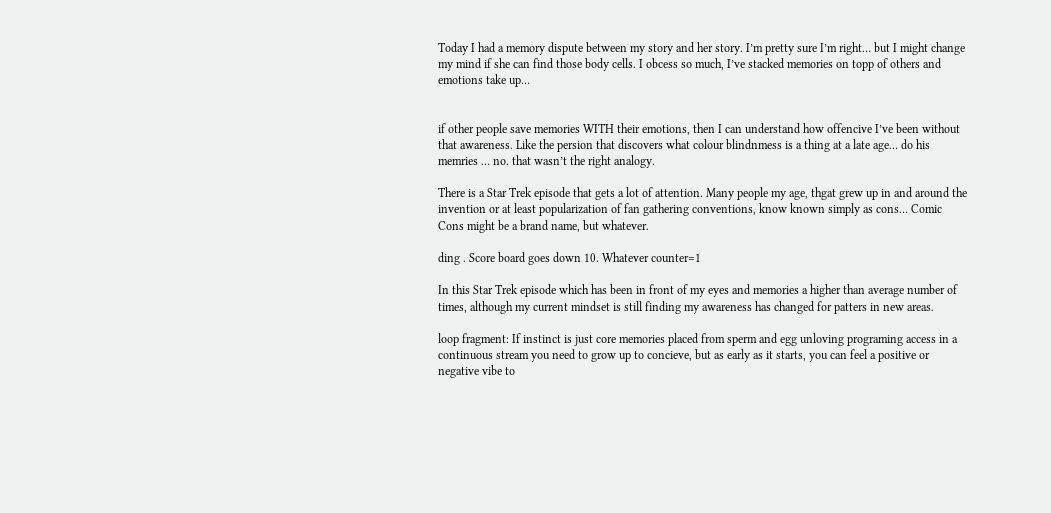Today I had a memory dispute between my story and her story. I’m pretty sure I’m right… but I might change my mind if she can find those body cells. I obcess so much, I’ve stacked memories on topp of others and emotions take up…


if other people save memories WITH their emotions, then I can understand how offencive I’ve been without that awareness. Like the persion that discovers what colour blindnmess is a thing at a late age… do his memries … no. that wasn’t the right analogy.

There is a Star Trek episode that gets a lot of attention. Many people my age, thgat grew up in and around the invention or at least popularization of fan gathering conventions, know known simply as cons… Comic Cons might be a brand name, but whatever.

ding . Score board goes down 10. Whatever counter=1

In this Star Trek episode which has been in front of my eyes and memories a higher than average number of times, although my current mindset is still finding my awareness has changed for patters in new areas.

loop fragment: If instinct is just core memories placed from sperm and egg unloving programing access in a continuous stream you need to grow up to concieve, but as early as it starts, you can feel a positive or negative vibe to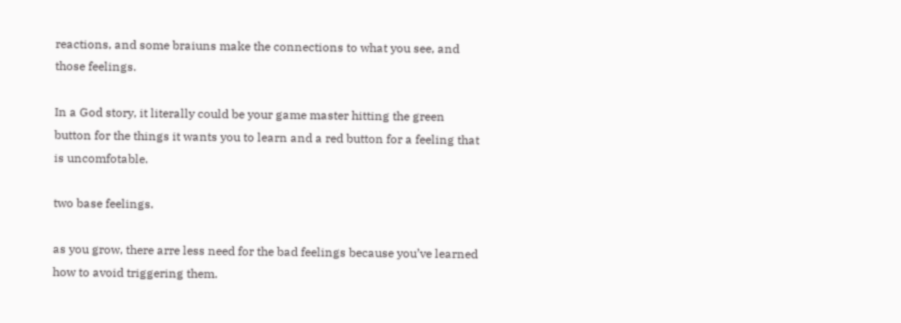reactions, and some braiuns make the connections to what you see, and those feelings.

In a God story, it literally could be your game master hitting the green button for the things it wants you to learn and a red button for a feeling that is uncomfotable.

two base feelings.

as you grow, there arre less need for the bad feelings because you’ve learned how to avoid triggering them.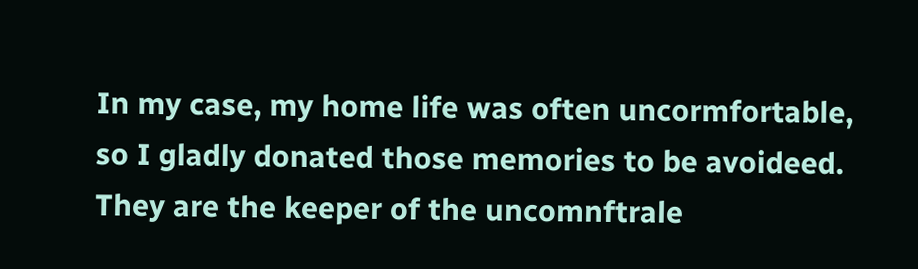In my case, my home life was often uncormfortable, so I gladly donated those memories to be avoideed. They are the keeper of the uncomnftrale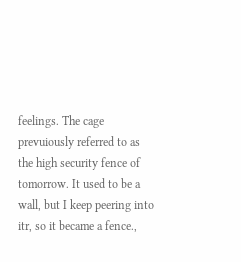feelings. The cage prevuiously referred to as the high security fence of tomorrow. It used to be a wall, but I keep peering into itr, so it became a fence.,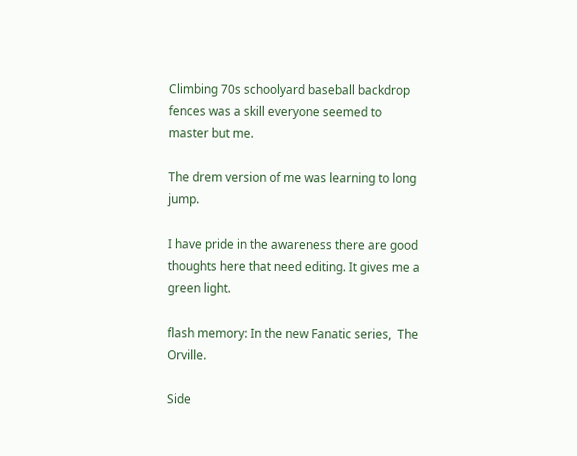Climbing 70s schoolyard baseball backdrop fences was a skill everyone seemed to master but me.

The drem version of me was learning to long jump.

I have pride in the awareness there are good thoughts here that need editing. It gives me a green light.

flash memory: In the new Fanatic series,  The Orville.

Side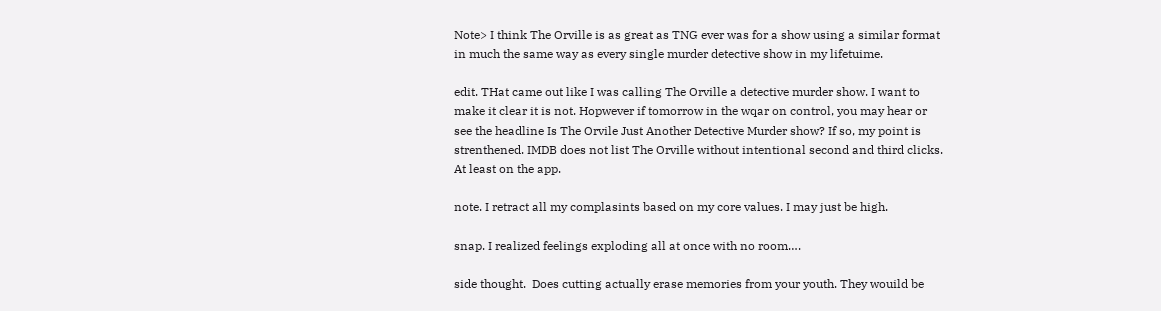Note> I think The Orville is as great as TNG ever was for a show using a similar format in much the same way as every single murder detective show in my lifetuime.

edit. THat came out like I was calling The Orville a detective murder show. I want to make it clear it is not. Hopwever if tomorrow in the wqar on control, you may hear or see the headline Is The Orvile Just Another Detective Murder show? If so, my point is strenthened. IMDB does not list The Orville without intentional second and third clicks. At least on the app.

note. I retract all my complasints based on my core values. I may just be high.

snap. I realized feelings exploding all at once with no room….

side thought.  Does cutting actually erase memories from your youth. They wouild be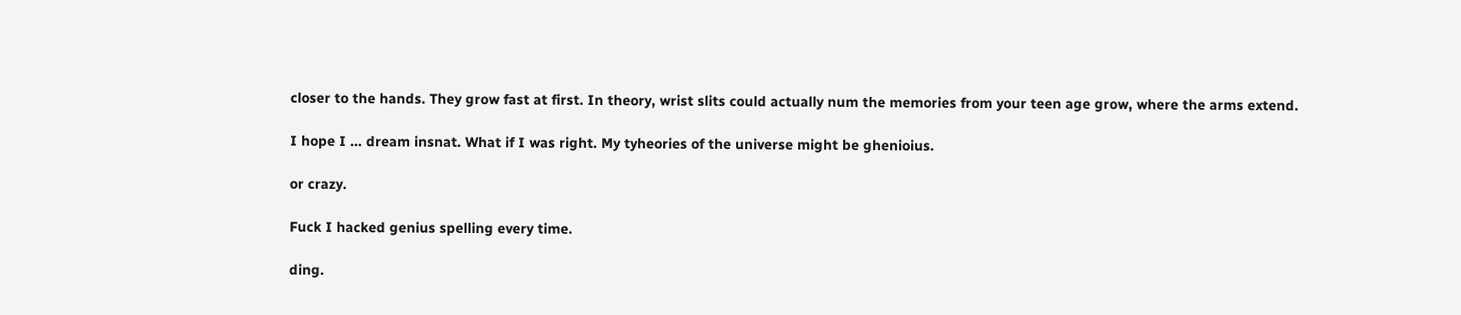closer to the hands. They grow fast at first. In theory, wrist slits could actually num the memories from your teen age grow, where the arms extend.

I hope I … dream insnat. What if I was right. My tyheories of the universe might be ghenioius.

or crazy.

Fuck I hacked genius spelling every time.

ding.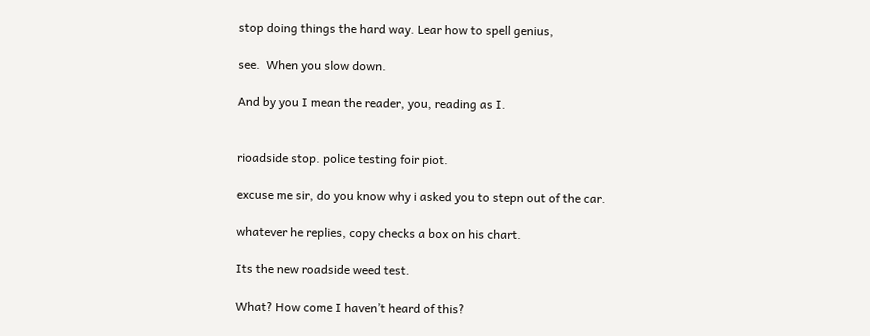stop doing things the hard way. Lear how to spell genius,

see.  When you slow down.

And by you I mean the reader, you, reading as I.


rioadside stop. police testing foir piot.

excuse me sir, do you know why i asked you to stepn out of the car.

whatever he replies, copy checks a box on his chart.

Its the new roadside weed test.

What? How come I haven’t heard of this?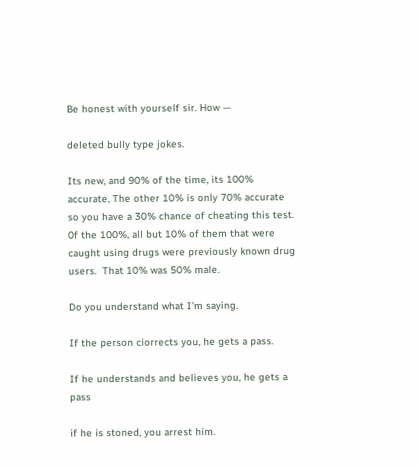Be honest with yourself sir. How —

deleted bully type jokes.

Its new, and 90% of the time, its 100% accurate, The other 10% is only 70% accurate so you have a 30% chance of cheating this test. 0f the 100%, all but 10% of them that were caught using drugs were previously known drug users.  That 10% was 50% male.

Do you understand what I’m saying.

If the person ciorrects you, he gets a pass.

If he understands and believes you, he gets a pass

if he is stoned, you arrest him.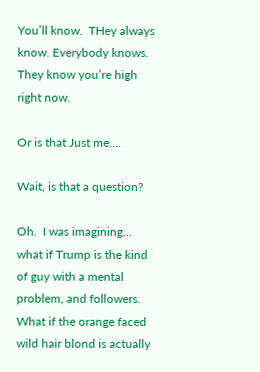You’ll know.  THey always know. Everybody knows. They know you’re high right now.

Or is that Just me….

Wait, is that a question?

Oh.  I was imagining… what if Trump is the kind of guy with a mental problem, and followers. What if the orange faced wild hair blond is actually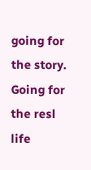going for the story. Going for the resl life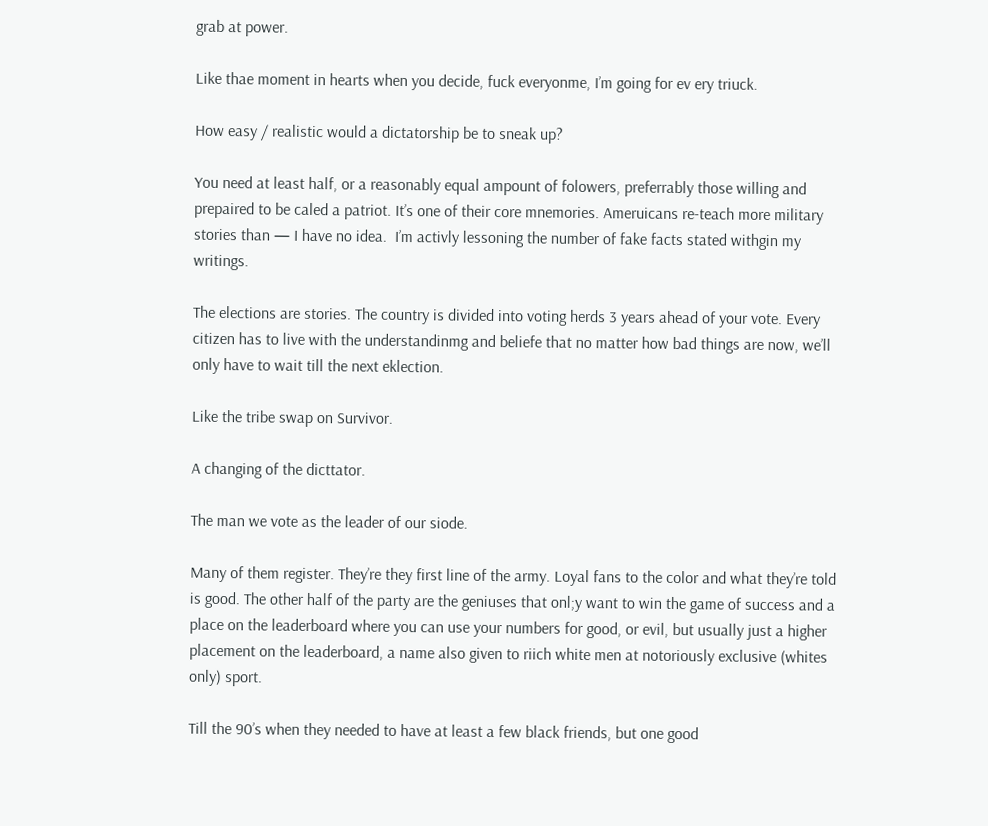grab at power.

Like thae moment in hearts when you decide, fuck everyonme, I’m going for ev ery triuck.

How easy / realistic would a dictatorship be to sneak up?

You need at least half, or a reasonably equal ampount of folowers, preferrably those willing and prepaired to be caled a patriot. It’s one of their core mnemories. Ameruicans re-teach more military stories than — I have no idea.  I’m activly lessoning the number of fake facts stated withgin my writings.

The elections are stories. The country is divided into voting herds 3 years ahead of your vote. Every citizen has to live with the understandinmg and beliefe that no matter how bad things are now, we’ll only have to wait till the next eklection.

Like the tribe swap on Survivor.

A changing of the dicttator.

The man we vote as the leader of our siode.

Many of them register. They’re they first line of the army. Loyal fans to the color and what they’re told is good. The other half of the party are the geniuses that onl;y want to win the game of success and a place on the leaderboard where you can use your numbers for good, or evil, but usually just a higher placement on the leaderboard, a name also given to riich white men at notoriously exclusive (whites only) sport.

Till the 90’s when they needed to have at least a few black friends, but one good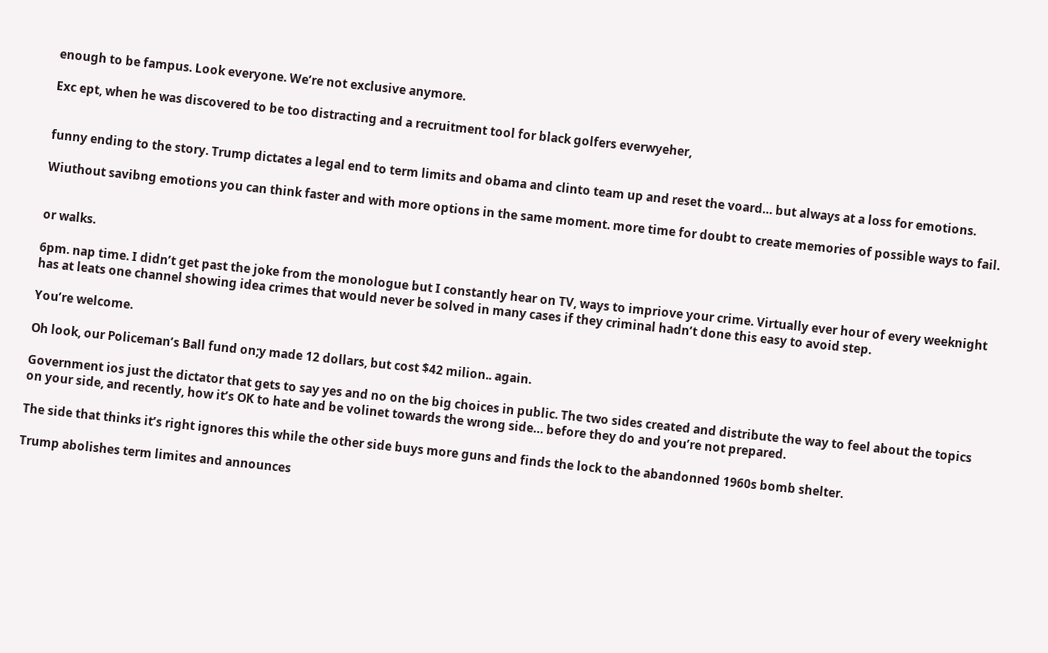enough to be fampus. Look everyone. We’re not exclusive anymore.

Exc ept, when he was discovered to be too distracting and a recruitment tool for black golfers everwyeher,


funny ending to the story. Trump dictates a legal end to term limits and obama and clinto team up and reset the voard… but always at a loss for emotions.

Wiuthout savibng emotions you can think faster and with more options in the same moment. more time for doubt to create memories of possible ways to fail.


or walks.

6pm. nap time. I didn’t get past the joke from the monologue but I constantly hear on TV, ways to impriove your crime. Virtually ever hour of every weeknight has at leats one channel showing idea crimes that would never be solved in many cases if they criminal hadn’t done this easy to avoid step.

You’re welcome.

Oh look, our Policeman’s Ball fund on;y made 12 dollars, but cost $42 milion.. again.

Government ios just the dictator that gets to say yes and no on the big choices in public. The two sides created and distribute the way to feel about the topics on your side, and recently, how it’s OK to hate and be volinet towards the wrong side… before they do and you’re not prepared.

The side that thinks it’s right ignores this while the other side buys more guns and finds the lock to the abandonned 1960s bomb shelter.

Trump abolishes term limites and announces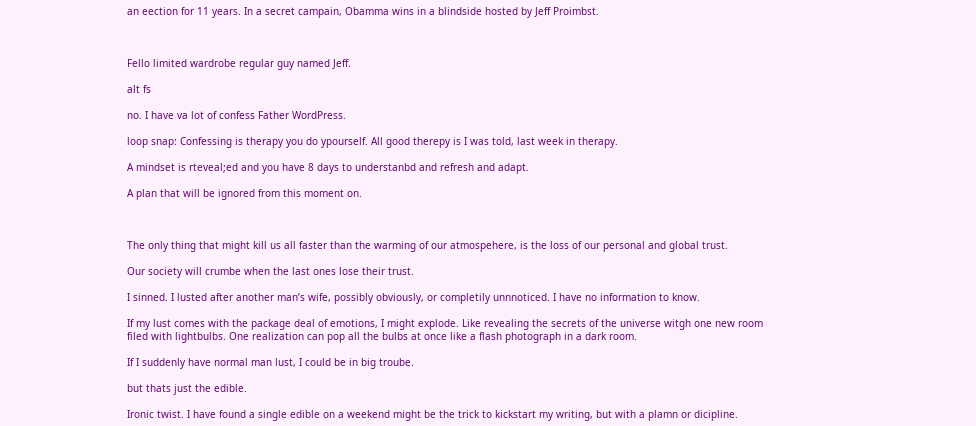an eection for 11 years. In a secret campain, Obamma wins in a blindside hosted by Jeff Proimbst.



Fello limited wardrobe regular guy named Jeff.

alt fs

no. I have va lot of confess Father WordPress.

loop snap: Confessing is therapy you do ypourself. All good therepy is I was told, last week in therapy.

A mindset is rteveal;ed and you have 8 days to understanbd and refresh and adapt.

A plan that will be ignored from this moment on.



The only thing that might kill us all faster than the warming of our atmospehere, is the loss of our personal and global trust.

Our society will crumbe when the last ones lose their trust.

I sinned. I lusted after another man’s wife, possibly obviously, or completily unnnoticed. I have no information to know.

If my lust comes with the package deal of emotions, I might explode. Like revealing the secrets of the universe witgh one new room filed with lightbulbs. One realization can pop all the bulbs at once like a flash photograph in a dark room.

If I suddenly have normal man lust, I could be in big troube.

but thats just the edible.

Ironic twist. I have found a single edible on a weekend might be the trick to kickstart my writing, but with a plamn or dicipline.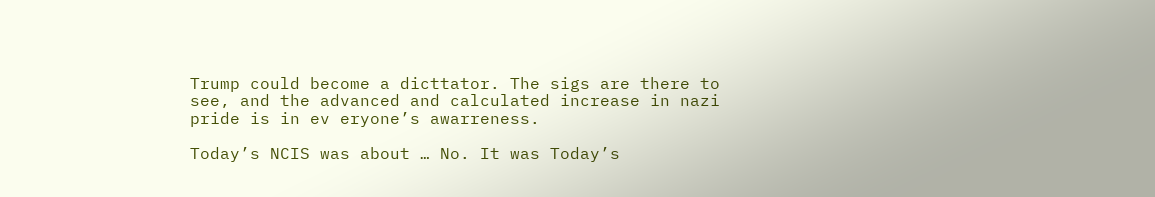Trump could become a dicttator. The sigs are there to see, and the advanced and calculated increase in nazi pride is in ev eryone’s awarreness.

Today’s NCIS was about … No. It was Today’s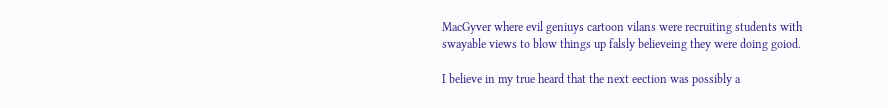MacGyver where evil geniuys cartoon vilans were recruiting students with swayable views to blow things up falsly believeing they were doing goiod.

I believe in my true heard that the next eection was possibly a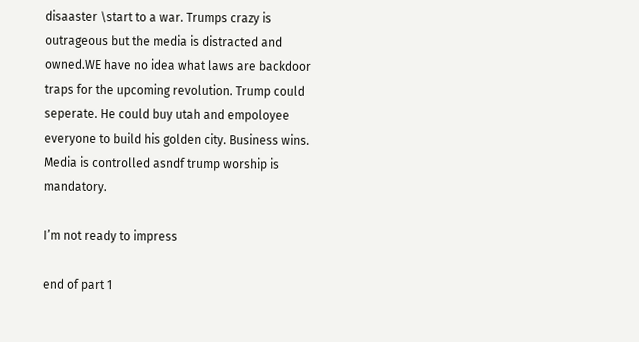disaaster \start to a war. Trumps crazy is outrageous but the media is distracted and owned.WE have no idea what laws are backdoor traps for the upcoming revolution. Trump could seperate. He could buy utah and empoloyee everyone to build his golden city. Business wins. Media is controlled asndf trump worship is mandatory.

I’m not ready to impress

end of part 1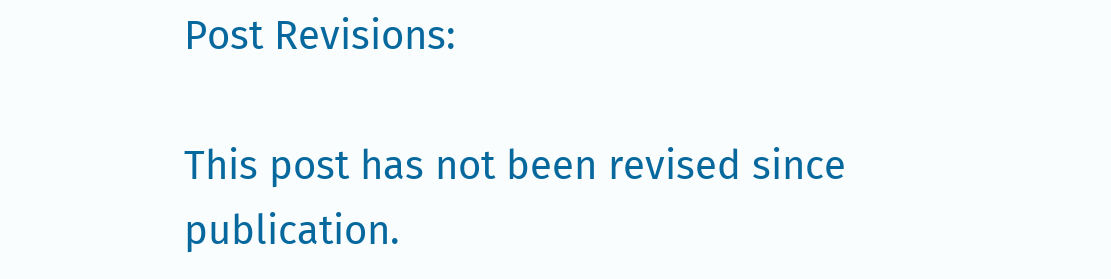Post Revisions:

This post has not been revised since publication.